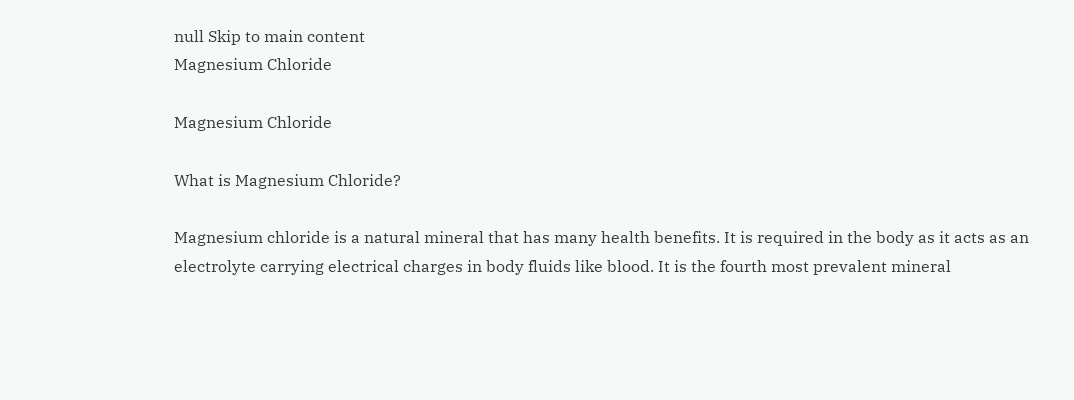null Skip to main content
Magnesium Chloride

Magnesium Chloride

What is Magnesium Chloride?

Magnesium chloride is a natural mineral that has many health benefits. It is required in the body as it acts as an electrolyte carrying electrical charges in body fluids like blood. It is the fourth most prevalent mineral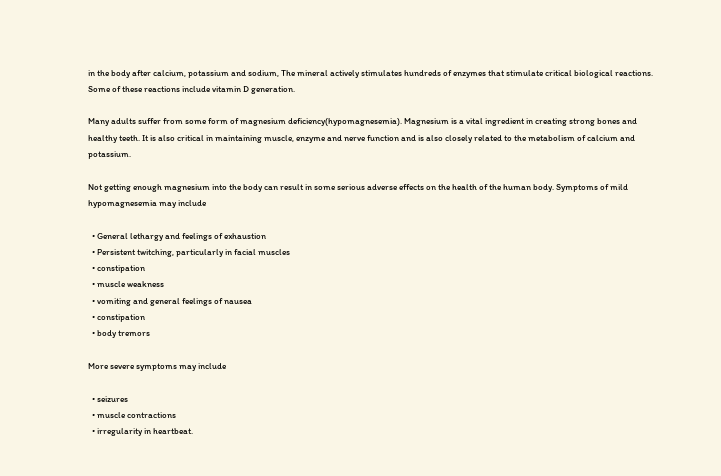in the body after calcium, potassium and sodium, The mineral actively stimulates hundreds of enzymes that stimulate critical biological reactions. Some of these reactions include vitamin D generation.

Many adults suffer from some form of magnesium deficiency(hypomagnesemia). Magnesium is a vital ingredient in creating strong bones and healthy teeth. It is also critical in maintaining muscle, enzyme and nerve function and is also closely related to the metabolism of calcium and potassium.

Not getting enough magnesium into the body can result in some serious adverse effects on the health of the human body. Symptoms of mild hypomagnesemia may include

  • General lethargy and feelings of exhaustion
  • Persistent twitching, particularly in facial muscles
  • constipation
  • muscle weakness
  • vomiting and general feelings of nausea
  • constipation
  • body tremors

More severe symptoms may include

  • seizures
  • muscle contractions
  • irregularity in heartbeat.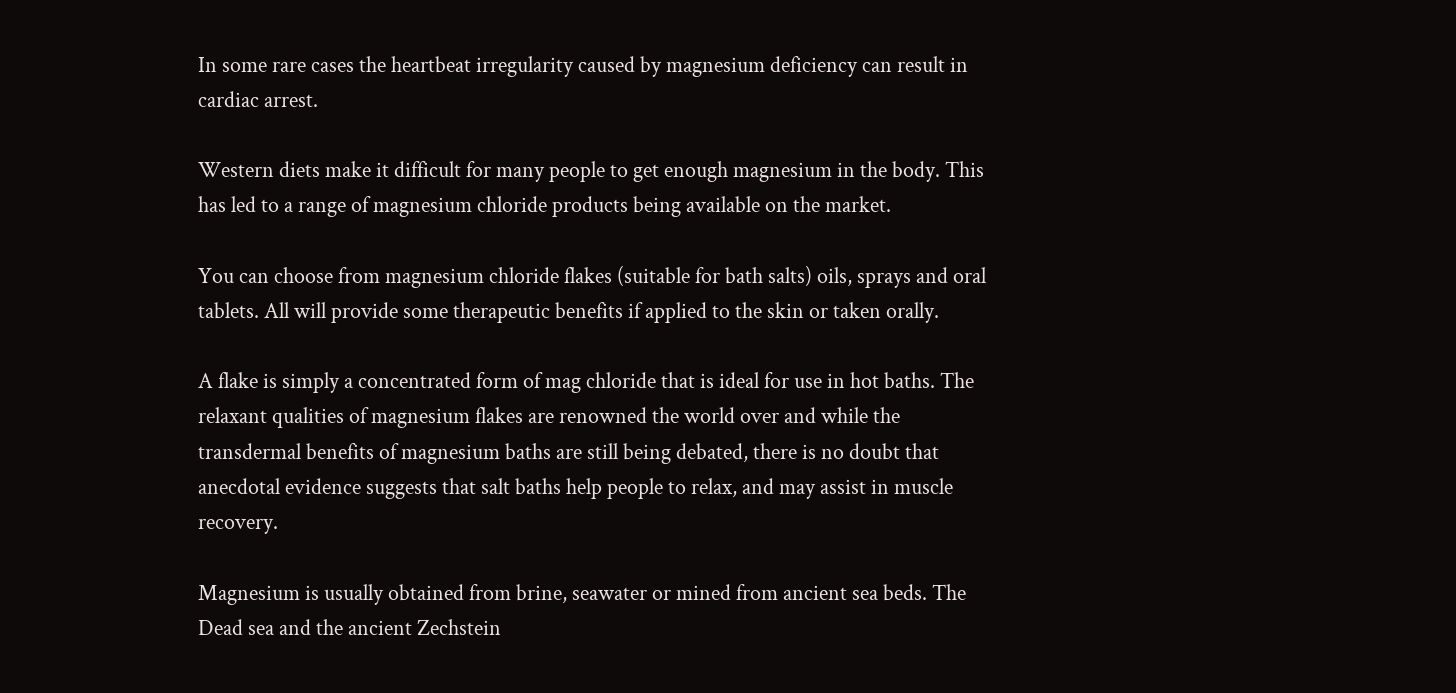In some rare cases the heartbeat irregularity caused by magnesium deficiency can result in cardiac arrest.

Western diets make it difficult for many people to get enough magnesium in the body. This has led to a range of magnesium chloride products being available on the market.

You can choose from magnesium chloride flakes (suitable for bath salts) oils, sprays and oral tablets. All will provide some therapeutic benefits if applied to the skin or taken orally.

A flake is simply a concentrated form of mag chloride that is ideal for use in hot baths. The relaxant qualities of magnesium flakes are renowned the world over and while the transdermal benefits of magnesium baths are still being debated, there is no doubt that anecdotal evidence suggests that salt baths help people to relax, and may assist in muscle recovery.

Magnesium is usually obtained from brine, seawater or mined from ancient sea beds. The Dead sea and the ancient Zechstein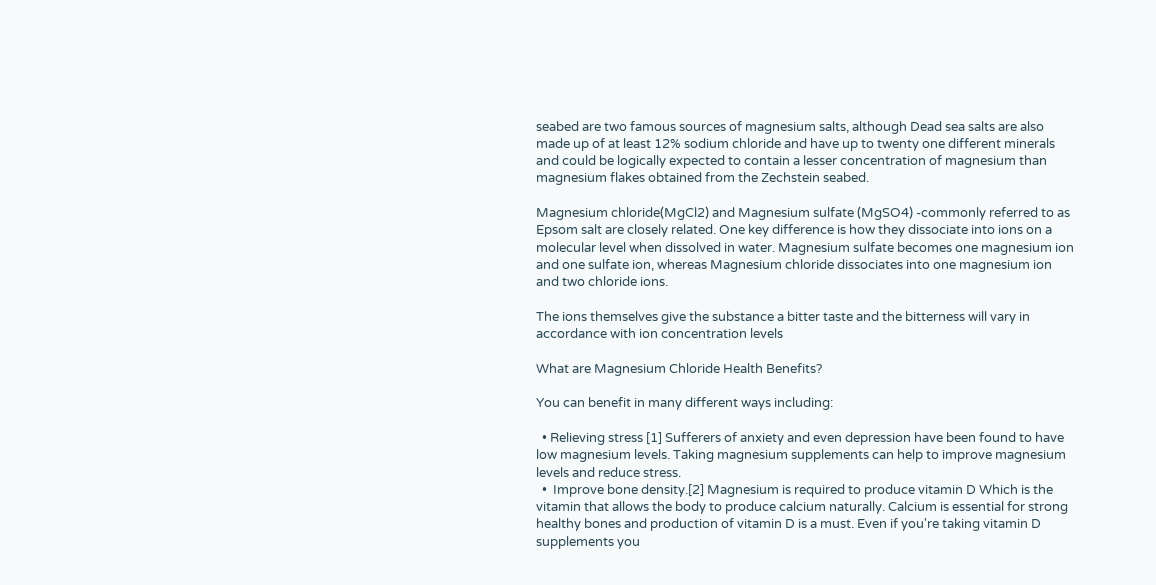seabed are two famous sources of magnesium salts, although Dead sea salts are also made up of at least 12% sodium chloride and have up to twenty one different minerals and could be logically expected to contain a lesser concentration of magnesium than magnesium flakes obtained from the Zechstein seabed.

Magnesium chloride(MgCl2) and Magnesium sulfate (MgSO4) -commonly referred to as Epsom salt are closely related. One key difference is how they dissociate into ions on a molecular level when dissolved in water. Magnesium sulfate becomes one magnesium ion and one sulfate ion, whereas Magnesium chloride dissociates into one magnesium ion and two chloride ions.

The ions themselves give the substance a bitter taste and the bitterness will vary in accordance with ion concentration levels

What are Magnesium Chloride Health Benefits?

You can benefit in many different ways including:

  • Relieving stress [1] Sufferers of anxiety and even depression have been found to have low magnesium levels. Taking magnesium supplements can help to improve magnesium levels and reduce stress.
  •  Improve bone density.[2] Magnesium is required to produce vitamin D Which is the vitamin that allows the body to produce calcium naturally. Calcium is essential for strong healthy bones and production of vitamin D is a must. Even if you're taking vitamin D supplements you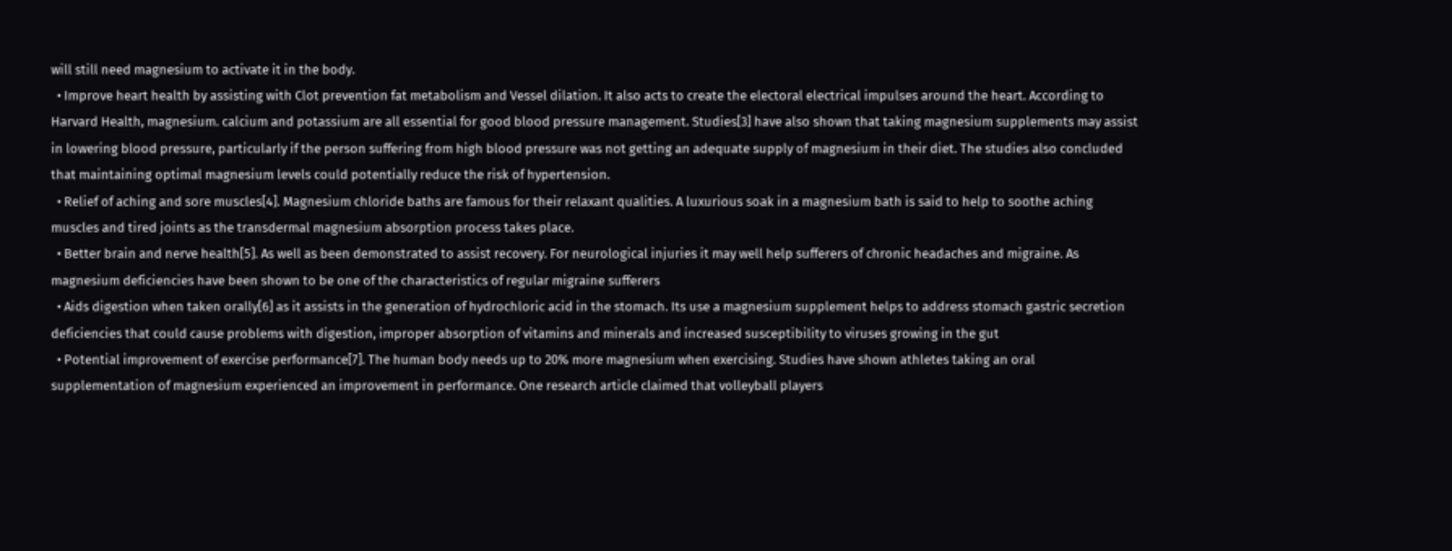will still need magnesium to activate it in the body.
  • Improve heart health by assisting with Clot prevention fat metabolism and Vessel dilation. It also acts to create the electoral electrical impulses around the heart. According to Harvard Health, magnesium. calcium and potassium are all essential for good blood pressure management. Studies[3] have also shown that taking magnesium supplements may assist in lowering blood pressure, particularly if the person suffering from high blood pressure was not getting an adequate supply of magnesium in their diet. The studies also concluded that maintaining optimal magnesium levels could potentially reduce the risk of hypertension.
  • Relief of aching and sore muscles[4]. Magnesium chloride baths are famous for their relaxant qualities. A luxurious soak in a magnesium bath is said to help to soothe aching muscles and tired joints as the transdermal magnesium absorption process takes place.
  • Better brain and nerve health[5]. As well as been demonstrated to assist recovery. For neurological injuries it may well help sufferers of chronic headaches and migraine. As magnesium deficiencies have been shown to be one of the characteristics of regular migraine sufferers
  • Aids digestion when taken orally[6] as it assists in the generation of hydrochloric acid in the stomach. Its use a magnesium supplement helps to address stomach gastric secretion deficiencies that could cause problems with digestion, improper absorption of vitamins and minerals and increased susceptibility to viruses growing in the gut
  • Potential improvement of exercise performance[7]. The human body needs up to 20% more magnesium when exercising. Studies have shown athletes taking an oral supplementation of magnesium experienced an improvement in performance. One research article claimed that volleyball players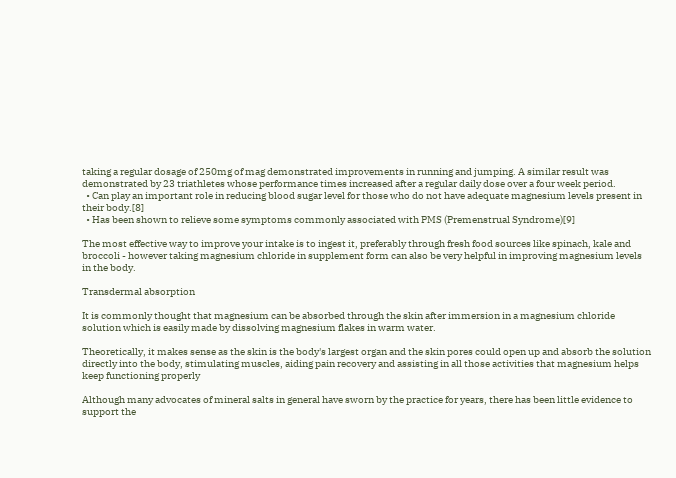taking a regular dosage of 250mg of mag demonstrated improvements in running and jumping. A similar result was demonstrated by 23 triathletes whose performance times increased after a regular daily dose over a four week period.
  • Can play an important role in reducing blood sugar level for those who do not have adequate magnesium levels present in their body.[8]
  • Has been shown to relieve some symptoms commonly associated with PMS (Premenstrual Syndrome)[9]

The most effective way to improve your intake is to ingest it, preferably through fresh food sources like spinach, kale and broccoli - however taking magnesium chloride in supplement form can also be very helpful in improving magnesium levels in the body.

Transdermal absorption

It is commonly thought that magnesium can be absorbed through the skin after immersion in a magnesium chloride solution which is easily made by dissolving magnesium flakes in warm water.

Theoretically, it makes sense as the skin is the body's largest organ and the skin pores could open up and absorb the solution directly into the body, stimulating muscles, aiding pain recovery and assisting in all those activities that magnesium helps keep functioning properly

Although many advocates of mineral salts in general have sworn by the practice for years, there has been little evidence to support the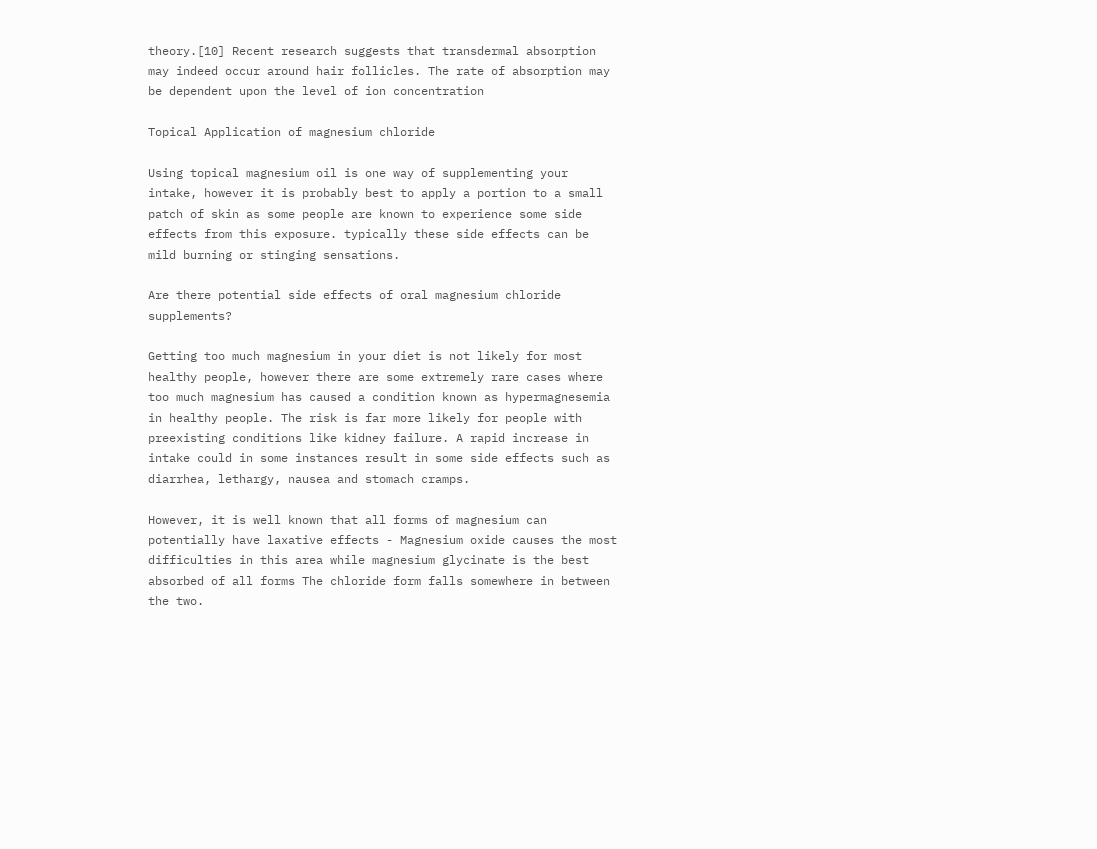theory.[10] Recent research suggests that transdermal absorption may indeed occur around hair follicles. The rate of absorption may be dependent upon the level of ion concentration

Topical Application of magnesium chloride

Using topical magnesium oil is one way of supplementing your intake, however it is probably best to apply a portion to a small patch of skin as some people are known to experience some side effects from this exposure. typically these side effects can be mild burning or stinging sensations.

Are there potential side effects of oral magnesium chloride supplements?

Getting too much magnesium in your diet is not likely for most healthy people, however there are some extremely rare cases where too much magnesium has caused a condition known as hypermagnesemia in healthy people. The risk is far more likely for people with preexisting conditions like kidney failure. A rapid increase in intake could in some instances result in some side effects such as diarrhea, lethargy, nausea and stomach cramps.

However, it is well known that all forms of magnesium can potentially have laxative effects - Magnesium oxide causes the most difficulties in this area while magnesium glycinate is the best absorbed of all forms The chloride form falls somewhere in between the two.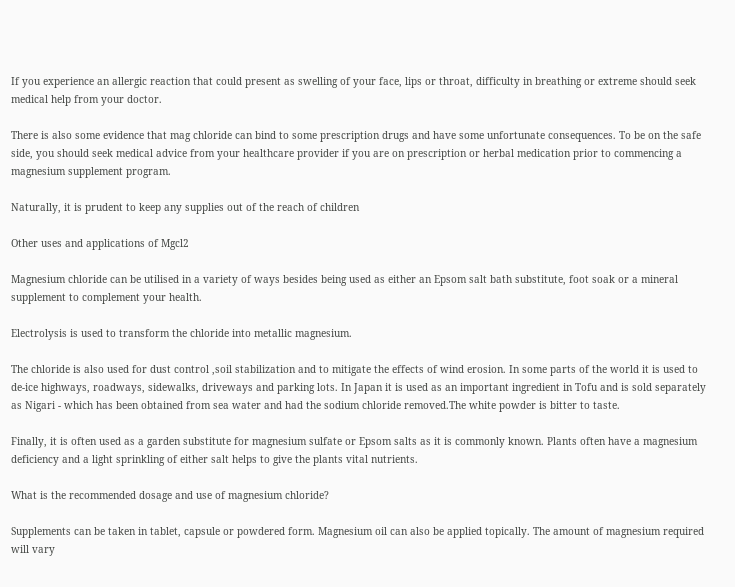If you experience an allergic reaction that could present as swelling of your face, lips or throat, difficulty in breathing or extreme should seek medical help from your doctor.

There is also some evidence that mag chloride can bind to some prescription drugs and have some unfortunate consequences. To be on the safe side, you should seek medical advice from your healthcare provider if you are on prescription or herbal medication prior to commencing a magnesium supplement program.

Naturally, it is prudent to keep any supplies out of the reach of children

Other uses and applications of Mgcl2

Magnesium chloride can be utilised in a variety of ways besides being used as either an Epsom salt bath substitute, foot soak or a mineral supplement to complement your health.

Electrolysis is used to transform the chloride into metallic magnesium.

The chloride is also used for dust control ,soil stabilization and to mitigate the effects of wind erosion. In some parts of the world it is used to de-ice highways, roadways, sidewalks, driveways and parking lots. In Japan it is used as an important ingredient in Tofu and is sold separately as Nigari - which has been obtained from sea water and had the sodium chloride removed.The white powder is bitter to taste.

Finally, it is often used as a garden substitute for magnesium sulfate or Epsom salts as it is commonly known. Plants often have a magnesium deficiency and a light sprinkling of either salt helps to give the plants vital nutrients.

What is the recommended dosage and use of magnesium chloride?

Supplements can be taken in tablet, capsule or powdered form. Magnesium oil can also be applied topically. The amount of magnesium required will vary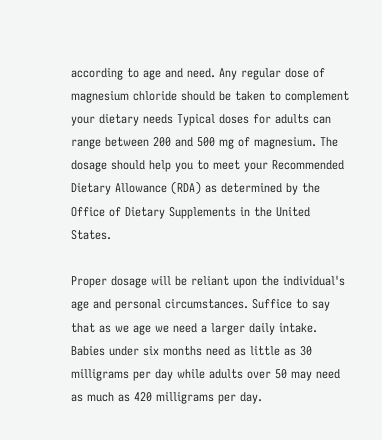according to age and need. Any regular dose of magnesium chloride should be taken to complement your dietary needs Typical doses for adults can range between 200 and 500 mg of magnesium. The dosage should help you to meet your Recommended Dietary Allowance (RDA) as determined by the Office of Dietary Supplements in the United States.

Proper dosage will be reliant upon the individual's age and personal circumstances. Suffice to say that as we age we need a larger daily intake. Babies under six months need as little as 30 milligrams per day while adults over 50 may need as much as 420 milligrams per day.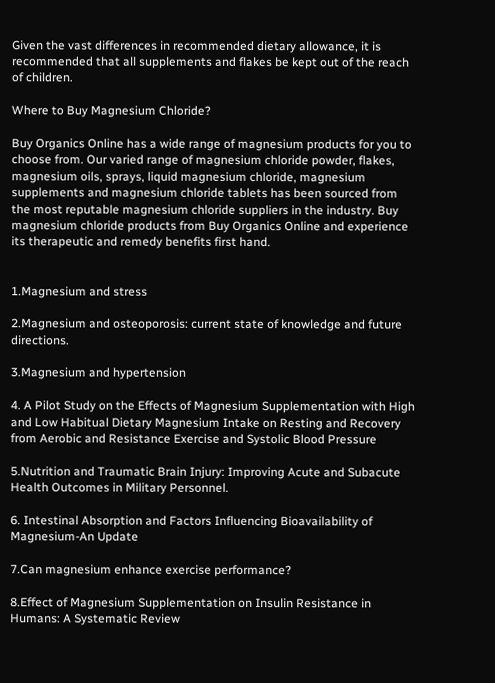Given the vast differences in recommended dietary allowance, it is recommended that all supplements and flakes be kept out of the reach of children.

Where to Buy Magnesium Chloride?

Buy Organics Online has a wide range of magnesium products for you to choose from. Our varied range of magnesium chloride powder, flakes, magnesium oils, sprays, liquid magnesium chloride, magnesium supplements and magnesium chloride tablets has been sourced from the most reputable magnesium chloride suppliers in the industry. Buy magnesium chloride products from Buy Organics Online and experience its therapeutic and remedy benefits first hand.


1.Magnesium and stress

2.Magnesium and osteoporosis: current state of knowledge and future directions.

3.Magnesium and hypertension

4. A Pilot Study on the Effects of Magnesium Supplementation with High and Low Habitual Dietary Magnesium Intake on Resting and Recovery from Aerobic and Resistance Exercise and Systolic Blood Pressure

5.Nutrition and Traumatic Brain Injury: Improving Acute and Subacute Health Outcomes in Military Personnel.

6. Intestinal Absorption and Factors Influencing Bioavailability of Magnesium-An Update

7.Can magnesium enhance exercise performance?

8.Effect of Magnesium Supplementation on Insulin Resistance in Humans: A Systematic Review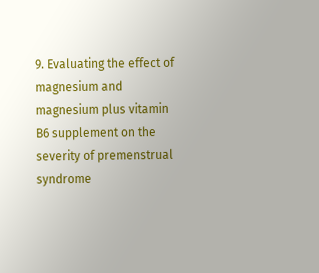9. Evaluating the effect of magnesium and magnesium plus vitamin B6 supplement on the severity of premenstrual syndrome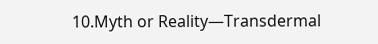10.Myth or Reality—Transdermal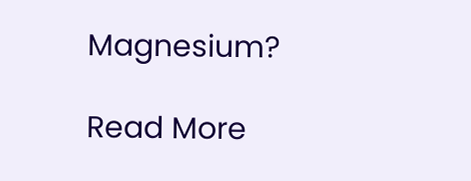Magnesium?

Read More